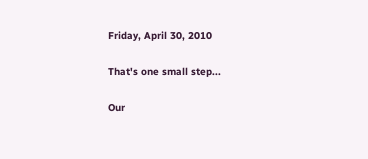Friday, April 30, 2010

That's one small step...

Our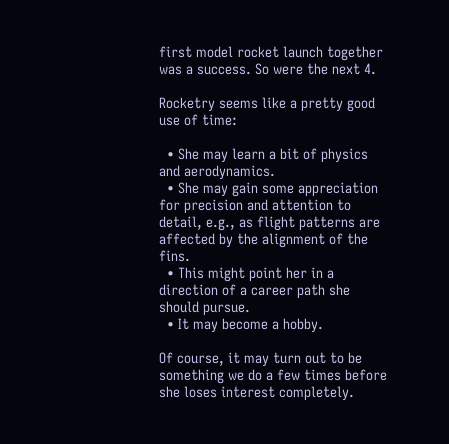first model rocket launch together was a success. So were the next 4.

Rocketry seems like a pretty good use of time:

  • She may learn a bit of physics and aerodynamics.
  • She may gain some appreciation for precision and attention to detail, e.g., as flight patterns are affected by the alignment of the fins.
  • This might point her in a direction of a career path she should pursue.
  • It may become a hobby.

Of course, it may turn out to be something we do a few times before she loses interest completely.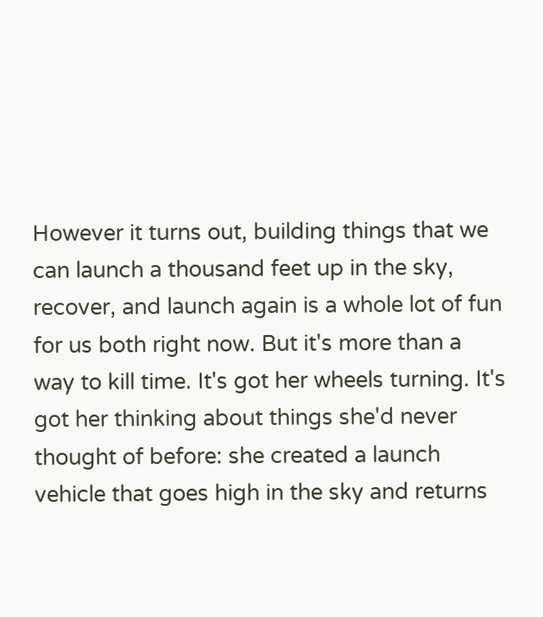However it turns out, building things that we can launch a thousand feet up in the sky, recover, and launch again is a whole lot of fun for us both right now. But it's more than a way to kill time. It's got her wheels turning. It's got her thinking about things she'd never thought of before: she created a launch vehicle that goes high in the sky and returns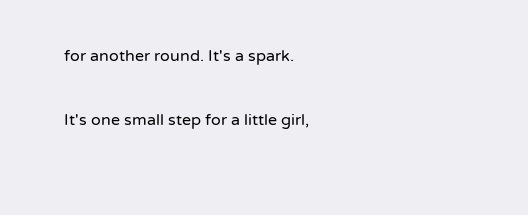for another round. It's a spark.

It's one small step for a little girl,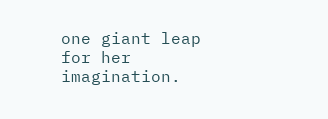one giant leap for her imagination.